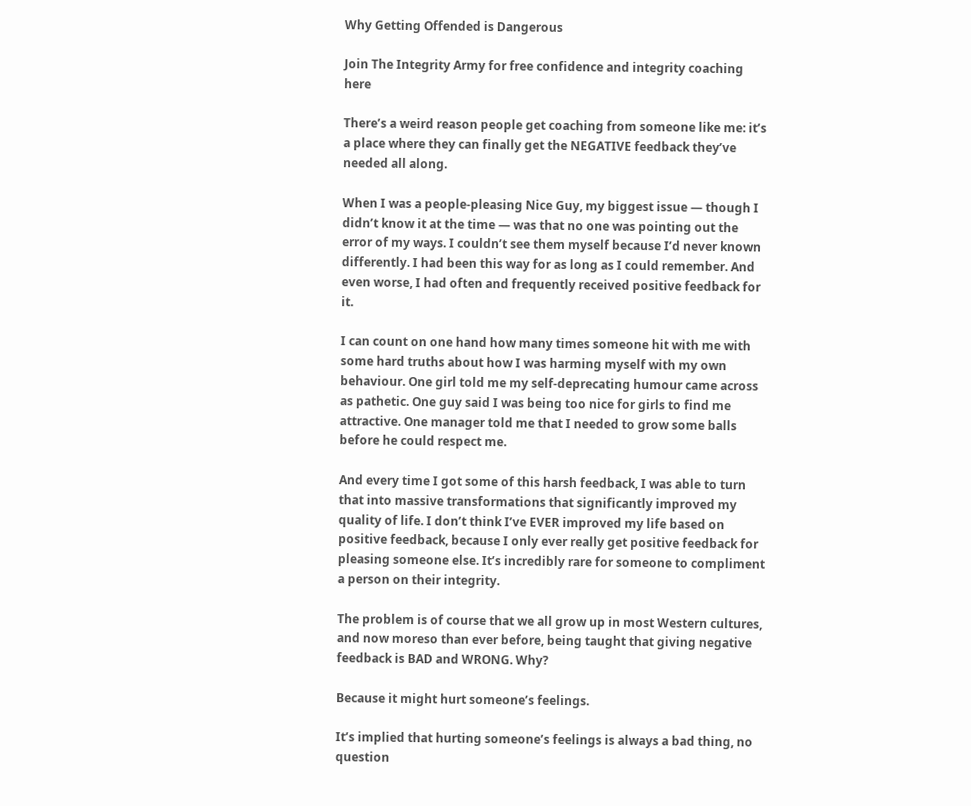Why Getting Offended is Dangerous

Join The Integrity Army for free confidence and integrity coaching here

There’s a weird reason people get coaching from someone like me: it’s a place where they can finally get the NEGATIVE feedback they’ve needed all along.

When I was a people-pleasing Nice Guy, my biggest issue — though I didn’t know it at the time — was that no one was pointing out the error of my ways. I couldn’t see them myself because I’d never known differently. I had been this way for as long as I could remember. And even worse, I had often and frequently received positive feedback for it.

I can count on one hand how many times someone hit with me with some hard truths about how I was harming myself with my own behaviour. One girl told me my self-deprecating humour came across as pathetic. One guy said I was being too nice for girls to find me attractive. One manager told me that I needed to grow some balls before he could respect me.

And every time I got some of this harsh feedback, I was able to turn that into massive transformations that significantly improved my quality of life. I don’t think I’ve EVER improved my life based on positive feedback, because I only ever really get positive feedback for pleasing someone else. It’s incredibly rare for someone to compliment a person on their integrity.

The problem is of course that we all grow up in most Western cultures, and now moreso than ever before, being taught that giving negative feedback is BAD and WRONG. Why?

Because it might hurt someone’s feelings.

It’s implied that hurting someone’s feelings is always a bad thing, no question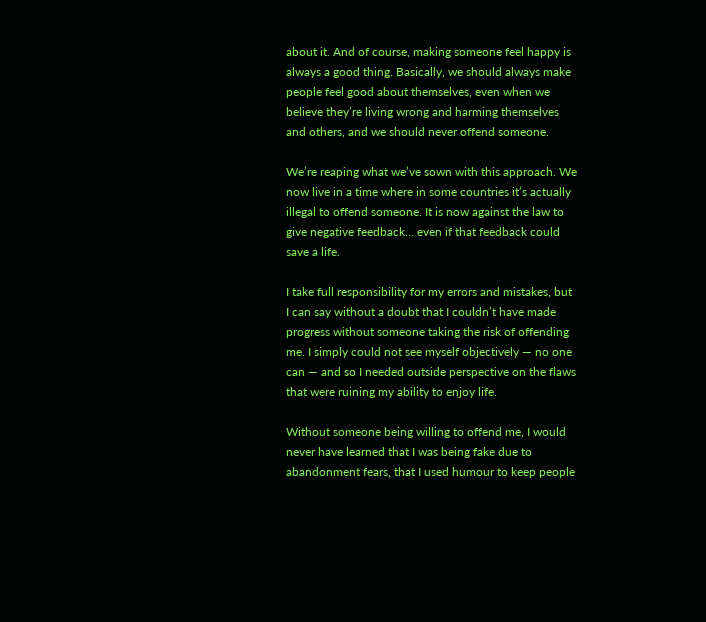about it. And of course, making someone feel happy is always a good thing. Basically, we should always make people feel good about themselves, even when we believe they’re living wrong and harming themselves and others, and we should never offend someone.

We’re reaping what we’ve sown with this approach. We now live in a time where in some countries it’s actually illegal to offend someone. It is now against the law to give negative feedback… even if that feedback could save a life.

I take full responsibility for my errors and mistakes, but I can say without a doubt that I couldn’t have made progress without someone taking the risk of offending me. I simply could not see myself objectively — no one can — and so I needed outside perspective on the flaws that were ruining my ability to enjoy life.

Without someone being willing to offend me, I would never have learned that I was being fake due to abandonment fears, that I used humour to keep people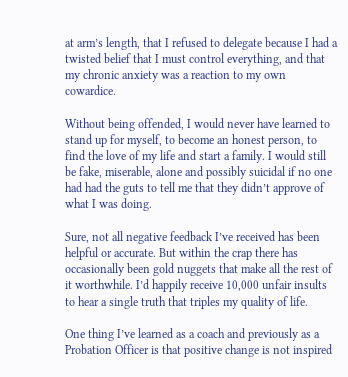at arm’s length, that I refused to delegate because I had a twisted belief that I must control everything, and that my chronic anxiety was a reaction to my own cowardice.

Without being offended, I would never have learned to stand up for myself, to become an honest person, to find the love of my life and start a family. I would still be fake, miserable, alone and possibly suicidal if no one had had the guts to tell me that they didn’t approve of what I was doing.

Sure, not all negative feedback I’ve received has been helpful or accurate. But within the crap there has occasionally been gold nuggets that make all the rest of it worthwhile. I’d happily receive 10,000 unfair insults to hear a single truth that triples my quality of life.

One thing I’ve learned as a coach and previously as a Probation Officer is that positive change is not inspired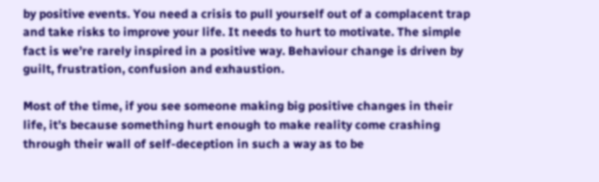by positive events. You need a crisis to pull yourself out of a complacent trap and take risks to improve your life. It needs to hurt to motivate. The simple fact is we’re rarely inspired in a positive way. Behaviour change is driven by guilt, frustration, confusion and exhaustion.

Most of the time, if you see someone making big positive changes in their life, it’s because something hurt enough to make reality come crashing through their wall of self-deception in such a way as to be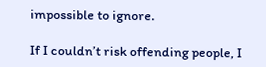impossible to ignore.

If I couldn’t risk offending people, I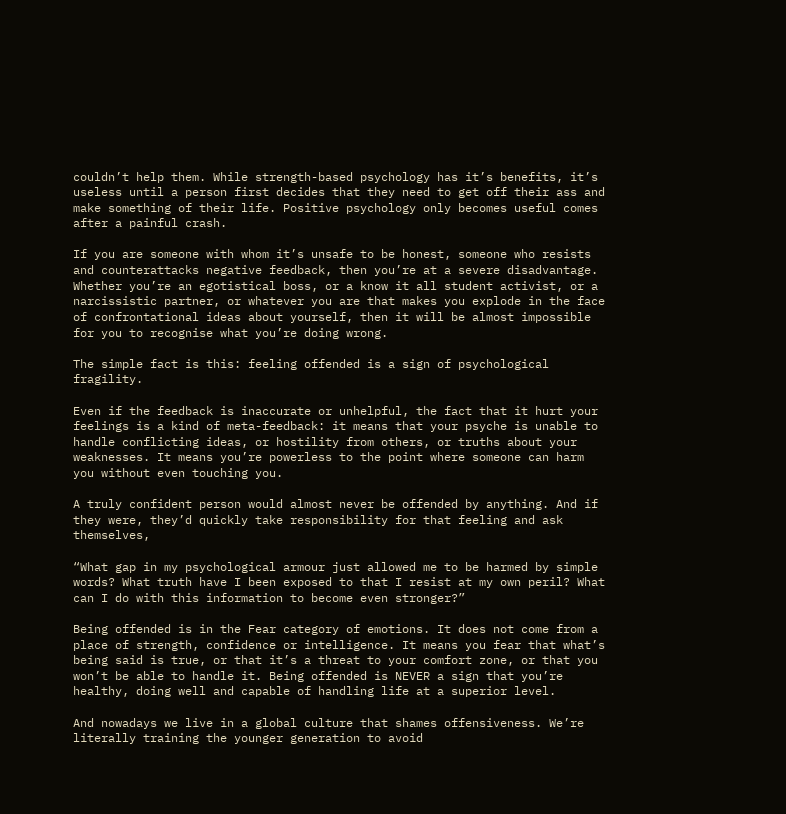couldn’t help them. While strength-based psychology has it’s benefits, it’s useless until a person first decides that they need to get off their ass and make something of their life. Positive psychology only becomes useful comes after a painful crash.

If you are someone with whom it’s unsafe to be honest, someone who resists and counterattacks negative feedback, then you’re at a severe disadvantage. Whether you’re an egotistical boss, or a know it all student activist, or a narcissistic partner, or whatever you are that makes you explode in the face of confrontational ideas about yourself, then it will be almost impossible for you to recognise what you’re doing wrong.

The simple fact is this: feeling offended is a sign of psychological fragility.

Even if the feedback is inaccurate or unhelpful, the fact that it hurt your feelings is a kind of meta-feedback: it means that your psyche is unable to handle conflicting ideas, or hostility from others, or truths about your weaknesses. It means you’re powerless to the point where someone can harm you without even touching you.

A truly confident person would almost never be offended by anything. And if they were, they’d quickly take responsibility for that feeling and ask themselves,

“What gap in my psychological armour just allowed me to be harmed by simple words? What truth have I been exposed to that I resist at my own peril? What can I do with this information to become even stronger?”

Being offended is in the Fear category of emotions. It does not come from a place of strength, confidence or intelligence. It means you fear that what’s being said is true, or that it’s a threat to your comfort zone, or that you won’t be able to handle it. Being offended is NEVER a sign that you’re healthy, doing well and capable of handling life at a superior level.

And nowadays we live in a global culture that shames offensiveness. We’re literally training the younger generation to avoid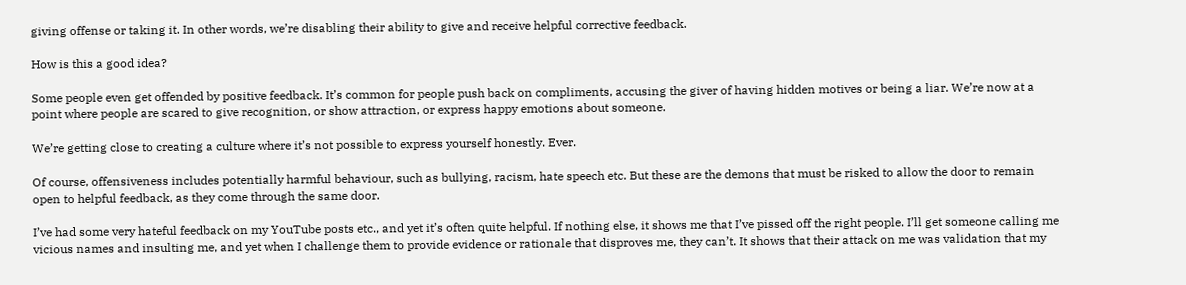giving offense or taking it. In other words, we’re disabling their ability to give and receive helpful corrective feedback.

How is this a good idea?

Some people even get offended by positive feedback. It’s common for people push back on compliments, accusing the giver of having hidden motives or being a liar. We’re now at a point where people are scared to give recognition, or show attraction, or express happy emotions about someone.

We’re getting close to creating a culture where it’s not possible to express yourself honestly. Ever.

Of course, offensiveness includes potentially harmful behaviour, such as bullying, racism, hate speech etc. But these are the demons that must be risked to allow the door to remain open to helpful feedback, as they come through the same door.

I’ve had some very hateful feedback on my YouTube posts etc., and yet it’s often quite helpful. If nothing else, it shows me that I’ve pissed off the right people. I’ll get someone calling me vicious names and insulting me, and yet when I challenge them to provide evidence or rationale that disproves me, they can’t. It shows that their attack on me was validation that my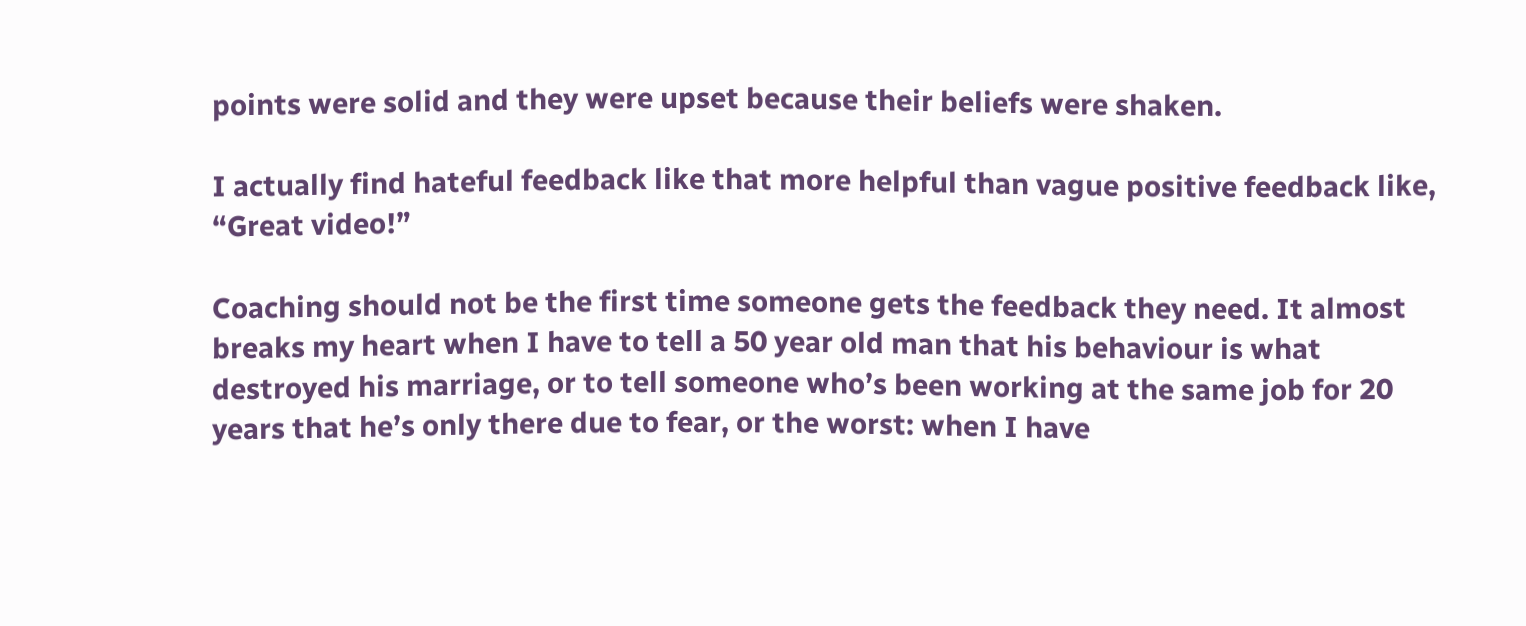points were solid and they were upset because their beliefs were shaken.

I actually find hateful feedback like that more helpful than vague positive feedback like, “Great video!”

Coaching should not be the first time someone gets the feedback they need. It almost breaks my heart when I have to tell a 50 year old man that his behaviour is what destroyed his marriage, or to tell someone who’s been working at the same job for 20 years that he’s only there due to fear, or the worst: when I have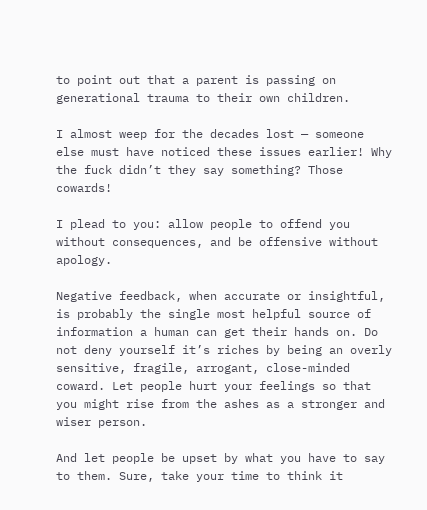to point out that a parent is passing on generational trauma to their own children.

I almost weep for the decades lost — someone else must have noticed these issues earlier! Why the fuck didn’t they say something? Those cowards!

I plead to you: allow people to offend you without consequences, and be offensive without apology.

Negative feedback, when accurate or insightful, is probably the single most helpful source of information a human can get their hands on. Do not deny yourself it’s riches by being an overly sensitive, fragile, arrogant, close-minded coward. Let people hurt your feelings so that you might rise from the ashes as a stronger and wiser person.

And let people be upset by what you have to say to them. Sure, take your time to think it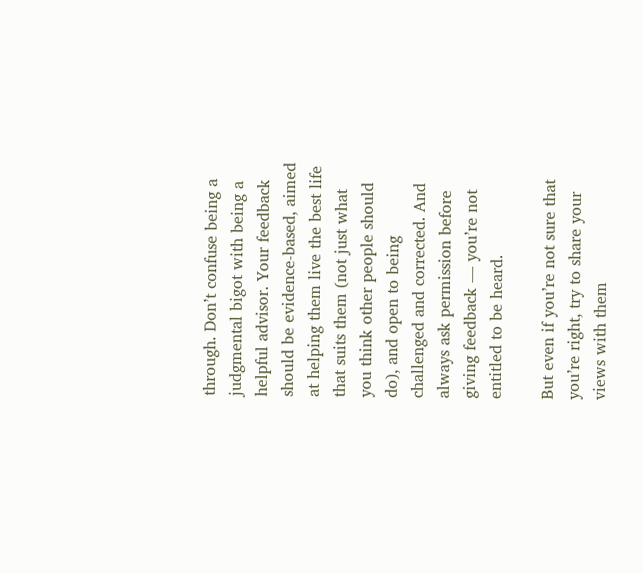through. Don’t confuse being a judgmental bigot with being a helpful advisor. Your feedback should be evidence-based, aimed at helping them live the best life that suits them (not just what you think other people should do), and open to being challenged and corrected. And always ask permission before giving feedback — you’re not entitled to be heard.

But even if you’re not sure that you’re right, try to share your views with them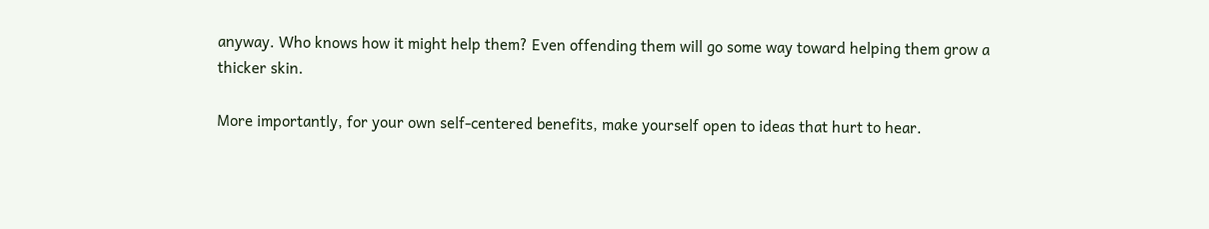anyway. Who knows how it might help them? Even offending them will go some way toward helping them grow a thicker skin.

More importantly, for your own self-centered benefits, make yourself open to ideas that hurt to hear.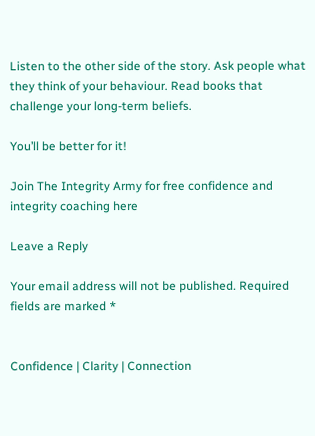Listen to the other side of the story. Ask people what they think of your behaviour. Read books that challenge your long-term beliefs.

You’ll be better for it!

Join The Integrity Army for free confidence and integrity coaching here

Leave a Reply

Your email address will not be published. Required fields are marked *


Confidence | Clarity | Connection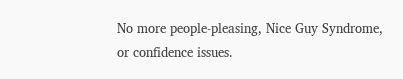No more people-pleasing, Nice Guy Syndrome, or confidence issues.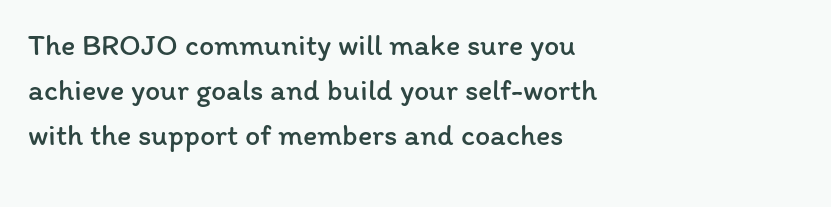The BROJO community will make sure you achieve your goals and build your self-worth with the support of members and coaches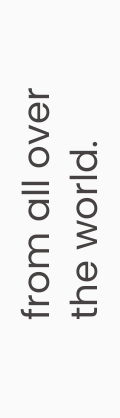from all over the world.